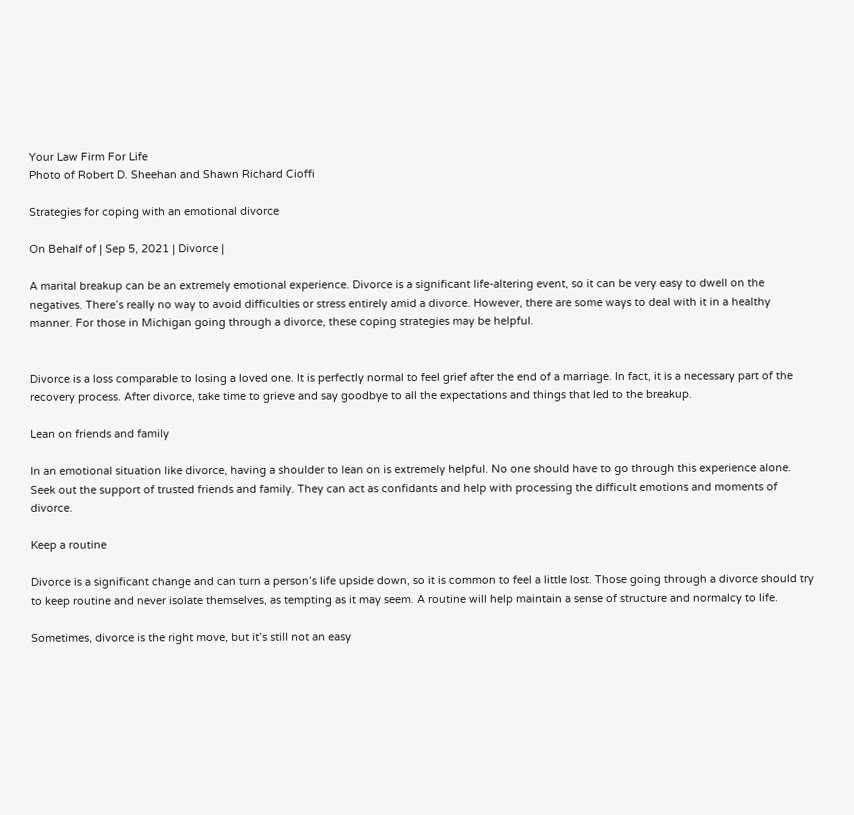Your Law Firm For Life
Photo of Robert D. Sheehan and Shawn Richard Cioffi

Strategies for coping with an emotional divorce

On Behalf of | Sep 5, 2021 | Divorce |

A marital breakup can be an extremely emotional experience. Divorce is a significant life-altering event, so it can be very easy to dwell on the negatives. There’s really no way to avoid difficulties or stress entirely amid a divorce. However, there are some ways to deal with it in a healthy manner. For those in Michigan going through a divorce, these coping strategies may be helpful.


Divorce is a loss comparable to losing a loved one. It is perfectly normal to feel grief after the end of a marriage. In fact, it is a necessary part of the recovery process. After divorce, take time to grieve and say goodbye to all the expectations and things that led to the breakup.

Lean on friends and family

In an emotional situation like divorce, having a shoulder to lean on is extremely helpful. No one should have to go through this experience alone. Seek out the support of trusted friends and family. They can act as confidants and help with processing the difficult emotions and moments of divorce.

Keep a routine

Divorce is a significant change and can turn a person’s life upside down, so it is common to feel a little lost. Those going through a divorce should try to keep routine and never isolate themselves, as tempting as it may seem. A routine will help maintain a sense of structure and normalcy to life.

Sometimes, divorce is the right move, but it’s still not an easy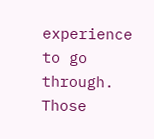experience to go through. Those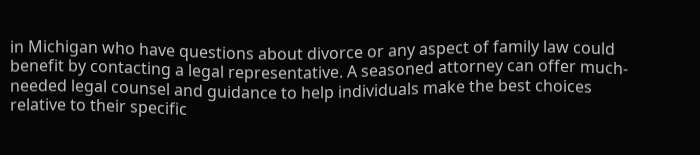in Michigan who have questions about divorce or any aspect of family law could benefit by contacting a legal representative. A seasoned attorney can offer much-needed legal counsel and guidance to help individuals make the best choices relative to their specific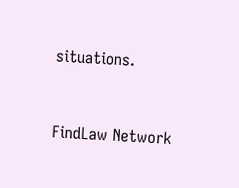situations.


FindLaw Network